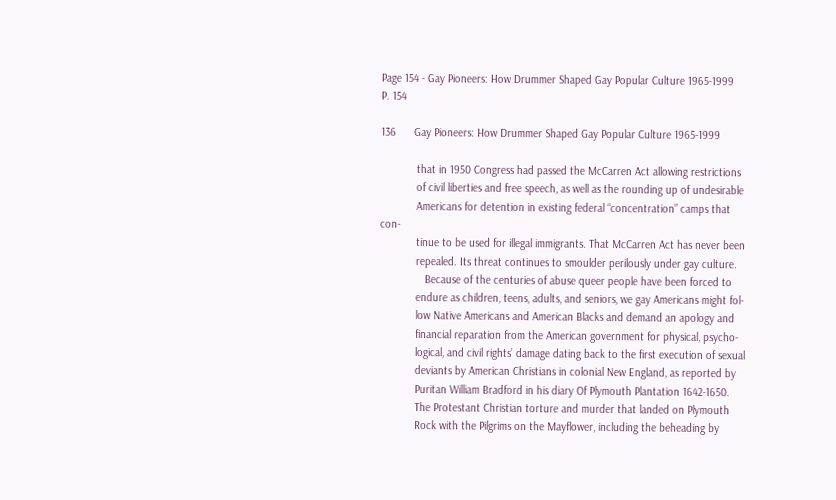Page 154 - Gay Pioneers: How Drummer Shaped Gay Popular Culture 1965-1999
P. 154

136      Gay Pioneers: How Drummer Shaped Gay Popular Culture 1965-1999

            that in 1950 Congress had passed the McCarren Act allowing restrictions
            of civil liberties and free speech, as well as the rounding up of undesirable
            Americans for detention in existing federal “concentration” camps that con-
            tinue to be used for illegal immigrants. That McCarren Act has never been
            repealed. Its threat continues to smoulder perilously under gay culture.
               Because of the centuries of abuse queer people have been forced to
            endure as children, teens, adults, and seniors, we gay Americans might fol-
            low Native Americans and American Blacks and demand an apology and
            financial reparation from the American government for physical, psycho-
            logical, and civil rights’ damage dating back to the first execution of sexual
            deviants by American Christians in colonial New England, as reported by
            Puritan William Bradford in his diary Of Plymouth Plantation 1642-1650.
            The Protestant Christian torture and murder that landed on Plymouth
            Rock with the Pilgrims on the Mayflower, including the beheading by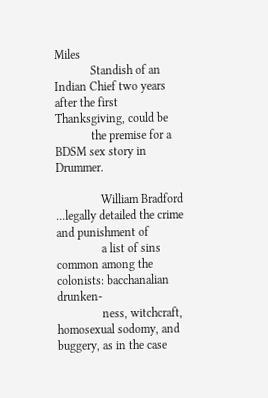Miles
            Standish of an Indian Chief two years after the first Thanksgiving, could be
            the premise for a BDSM sex story in Drummer.

               William Bradford ...legally detailed the crime and punishment of
               a list of sins common among the colonists: bacchanalian drunken-
               ness, witchcraft, homosexual sodomy, and buggery, as in the case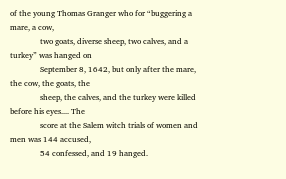of the young Thomas Granger who for “buggering a mare, a cow,
               two goats, diverse sheep, two calves, and a turkey” was hanged on
               September 8, 1642, but only after the mare, the cow, the goats, the
               sheep, the calves, and the turkey were killed before his eyes.... The
               score at the Salem witch trials of women and men was 144 accused,
               54 confessed, and 19 hanged.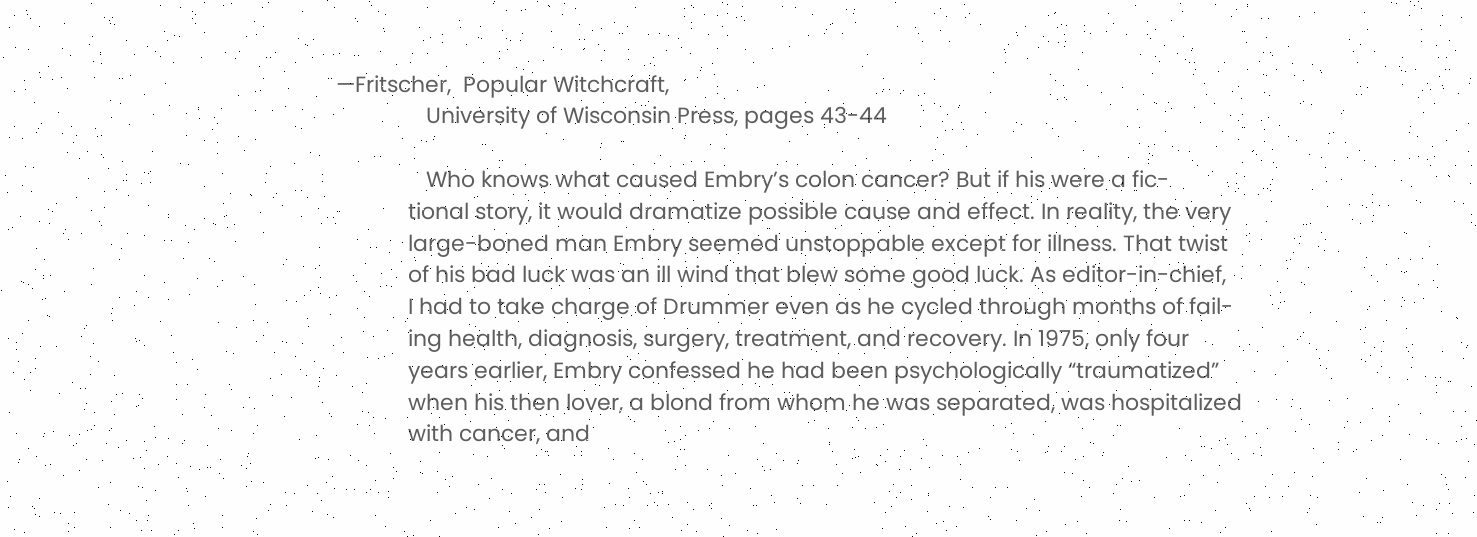—Fritscher,  Popular Witchcraft,
               University of Wisconsin Press, pages 43-44

               Who knows what caused Embry’s colon cancer? But if his were a fic-
            tional story, it would dramatize possible cause and effect. In reality, the very
            large-boned man Embry seemed unstoppable except for illness. That twist
            of his bad luck was an ill wind that blew some good luck. As editor-in-chief,
            I had to take charge of Drummer even as he cycled through months of fail-
            ing health, diagnosis, surgery, treatment, and recovery. In 1975, only four
            years earlier, Embry confessed he had been psychologically “traumatized”
            when his then lover, a blond from whom he was separated, was hospitalized
            with cancer, and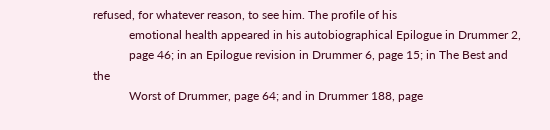refused, for whatever reason, to see him. The profile of his
            emotional health appeared in his autobiographical Epilogue in Drummer 2,
            page 46; in an Epilogue revision in Drummer 6, page 15; in The Best and the
            Worst of Drummer, page 64; and in Drummer 188, page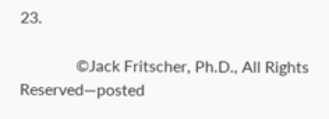23.

              ©Jack Fritscher, Ph.D., All Rights Reserved—posted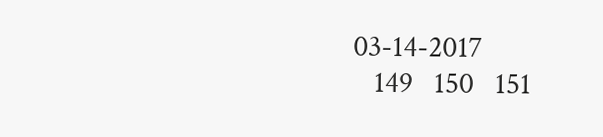03-14-2017
   149   150   151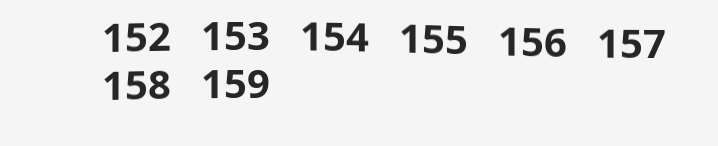152   153   154   155   156   157   158   159